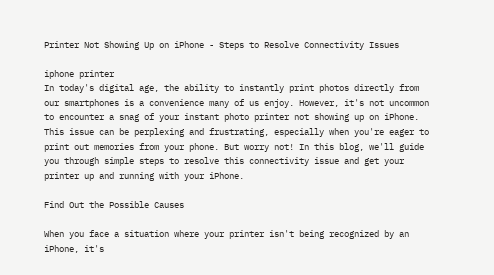Printer Not Showing Up on iPhone - Steps to Resolve Connectivity Issues

iphone printer
In today's digital age, the ability to instantly print photos directly from our smartphones is a convenience many of us enjoy. However, it's not uncommon to encounter a snag of your instant photo printer not showing up on iPhone. This issue can be perplexing and frustrating, especially when you're eager to print out memories from your phone. But worry not! In this blog, we'll guide you through simple steps to resolve this connectivity issue and get your printer up and running with your iPhone.

Find Out the Possible Causes

When you face a situation where your printer isn't being recognized by an iPhone, it's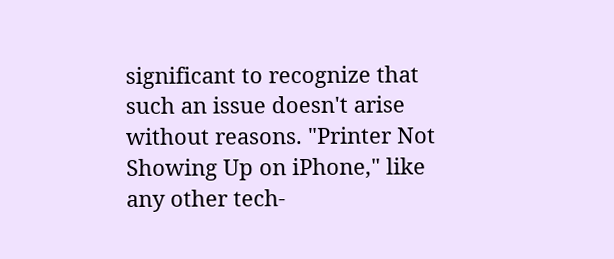significant to recognize that such an issue doesn't arise without reasons. "Printer Not Showing Up on iPhone," like any other tech-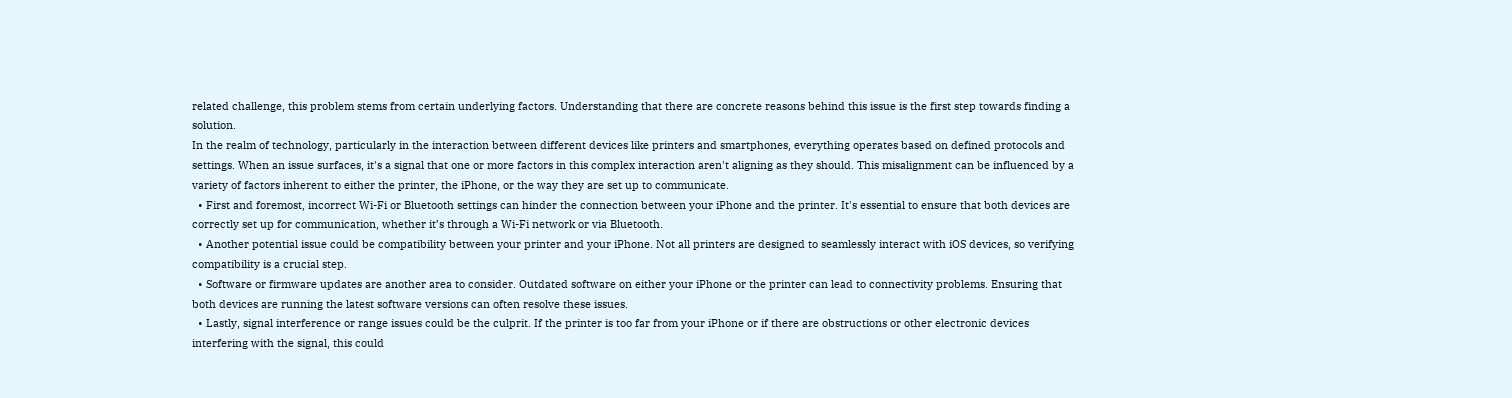related challenge, this problem stems from certain underlying factors. Understanding that there are concrete reasons behind this issue is the first step towards finding a solution.
In the realm of technology, particularly in the interaction between different devices like printers and smartphones, everything operates based on defined protocols and settings. When an issue surfaces, it's a signal that one or more factors in this complex interaction aren't aligning as they should. This misalignment can be influenced by a variety of factors inherent to either the printer, the iPhone, or the way they are set up to communicate.
  • First and foremost, incorrect Wi-Fi or Bluetooth settings can hinder the connection between your iPhone and the printer. It's essential to ensure that both devices are correctly set up for communication, whether it’s through a Wi-Fi network or via Bluetooth.
  • Another potential issue could be compatibility between your printer and your iPhone. Not all printers are designed to seamlessly interact with iOS devices, so verifying compatibility is a crucial step.
  • Software or firmware updates are another area to consider. Outdated software on either your iPhone or the printer can lead to connectivity problems. Ensuring that both devices are running the latest software versions can often resolve these issues.
  • Lastly, signal interference or range issues could be the culprit. If the printer is too far from your iPhone or if there are obstructions or other electronic devices interfering with the signal, this could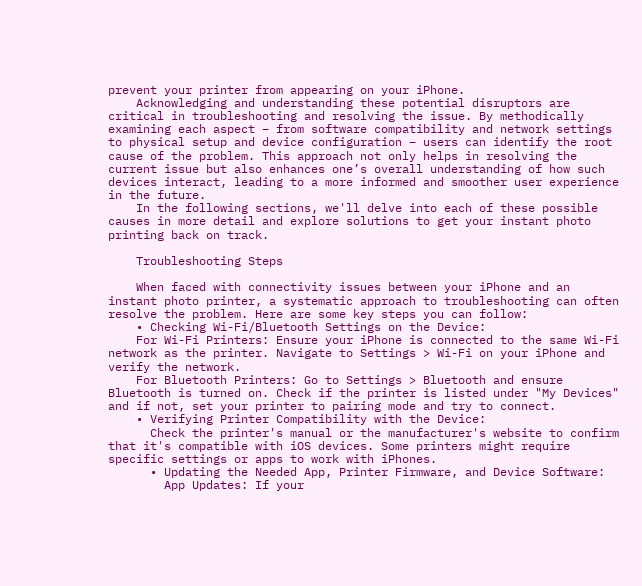prevent your printer from appearing on your iPhone.
    Acknowledging and understanding these potential disruptors are critical in troubleshooting and resolving the issue. By methodically examining each aspect – from software compatibility and network settings to physical setup and device configuration – users can identify the root cause of the problem. This approach not only helps in resolving the current issue but also enhances one’s overall understanding of how such devices interact, leading to a more informed and smoother user experience in the future.
    In the following sections, we'll delve into each of these possible causes in more detail and explore solutions to get your instant photo printing back on track.

    Troubleshooting Steps

    When faced with connectivity issues between your iPhone and an instant photo printer, a systematic approach to troubleshooting can often resolve the problem. Here are some key steps you can follow:
    • Checking Wi-Fi/Bluetooth Settings on the Device:
    For Wi-Fi Printers: Ensure your iPhone is connected to the same Wi-Fi network as the printer. Navigate to Settings > Wi-Fi on your iPhone and verify the network.
    For Bluetooth Printers: Go to Settings > Bluetooth and ensure Bluetooth is turned on. Check if the printer is listed under "My Devices" and if not, set your printer to pairing mode and try to connect.
    • Verifying Printer Compatibility with the Device:
      Check the printer's manual or the manufacturer's website to confirm that it's compatible with iOS devices. Some printers might require specific settings or apps to work with iPhones.
      • Updating the Needed App, Printer Firmware, and Device Software:
        App Updates: If your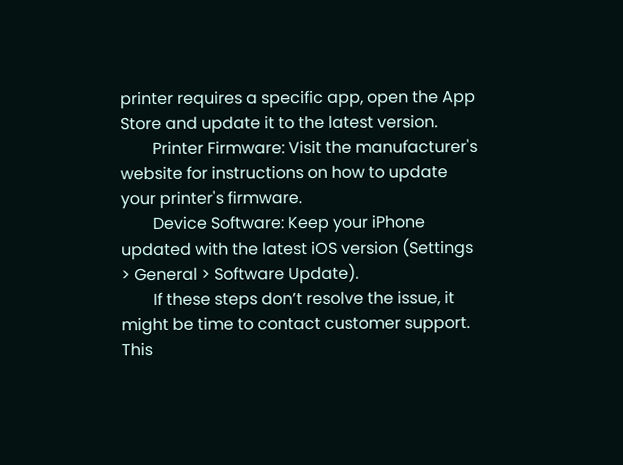printer requires a specific app, open the App Store and update it to the latest version.
        Printer Firmware: Visit the manufacturer's website for instructions on how to update your printer's firmware.
        Device Software: Keep your iPhone updated with the latest iOS version (Settings > General > Software Update).
        If these steps don’t resolve the issue, it might be time to contact customer support. This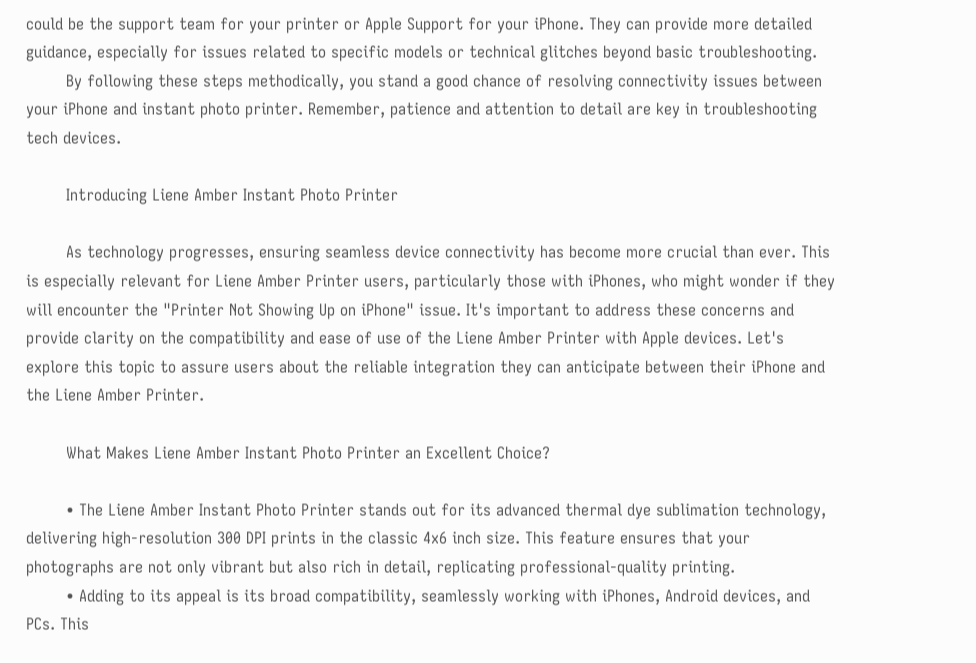could be the support team for your printer or Apple Support for your iPhone. They can provide more detailed guidance, especially for issues related to specific models or technical glitches beyond basic troubleshooting.
        By following these steps methodically, you stand a good chance of resolving connectivity issues between your iPhone and instant photo printer. Remember, patience and attention to detail are key in troubleshooting tech devices.

        Introducing Liene Amber Instant Photo Printer

        As technology progresses, ensuring seamless device connectivity has become more crucial than ever. This is especially relevant for Liene Amber Printer users, particularly those with iPhones, who might wonder if they will encounter the "Printer Not Showing Up on iPhone" issue. It's important to address these concerns and provide clarity on the compatibility and ease of use of the Liene Amber Printer with Apple devices. Let's explore this topic to assure users about the reliable integration they can anticipate between their iPhone and the Liene Amber Printer.

        What Makes Liene Amber Instant Photo Printer an Excellent Choice?

        • The Liene Amber Instant Photo Printer stands out for its advanced thermal dye sublimation technology, delivering high-resolution 300 DPI prints in the classic 4x6 inch size. This feature ensures that your photographs are not only vibrant but also rich in detail, replicating professional-quality printing.
        • Adding to its appeal is its broad compatibility, seamlessly working with iPhones, Android devices, and PCs. This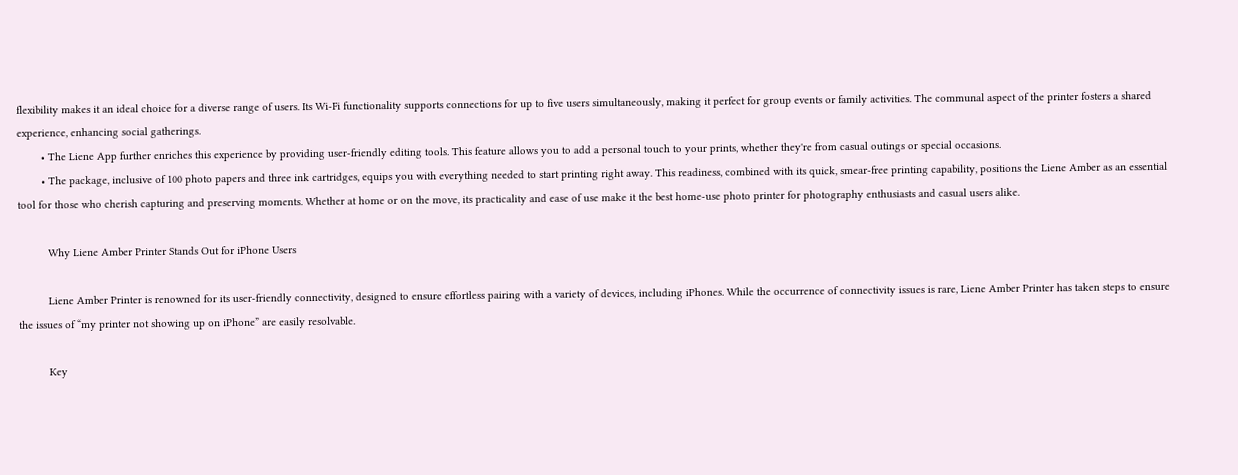flexibility makes it an ideal choice for a diverse range of users. Its Wi-Fi functionality supports connections for up to five users simultaneously, making it perfect for group events or family activities. The communal aspect of the printer fosters a shared experience, enhancing social gatherings.
        • The Liene App further enriches this experience by providing user-friendly editing tools. This feature allows you to add a personal touch to your prints, whether they're from casual outings or special occasions.
        • The package, inclusive of 100 photo papers and three ink cartridges, equips you with everything needed to start printing right away. This readiness, combined with its quick, smear-free printing capability, positions the Liene Amber as an essential tool for those who cherish capturing and preserving moments. Whether at home or on the move, its practicality and ease of use make it the best home-use photo printer for photography enthusiasts and casual users alike.

          Why Liene Amber Printer Stands Out for iPhone Users

          Liene Amber Printer is renowned for its user-friendly connectivity, designed to ensure effortless pairing with a variety of devices, including iPhones. While the occurrence of connectivity issues is rare, Liene Amber Printer has taken steps to ensure the issues of “my printer not showing up on iPhone” are easily resolvable.

          Key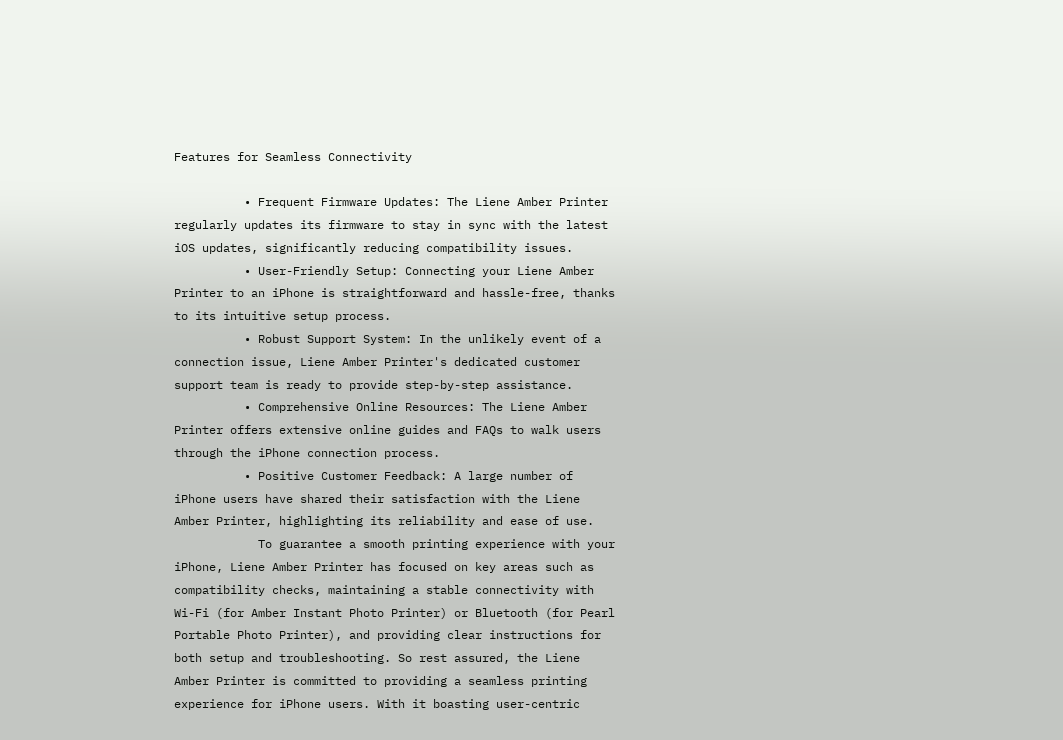Features for Seamless Connectivity

          • Frequent Firmware Updates: The Liene Amber Printer regularly updates its firmware to stay in sync with the latest iOS updates, significantly reducing compatibility issues.
          • User-Friendly Setup: Connecting your Liene Amber Printer to an iPhone is straightforward and hassle-free, thanks to its intuitive setup process.
          • Robust Support System: In the unlikely event of a connection issue, Liene Amber Printer's dedicated customer support team is ready to provide step-by-step assistance.
          • Comprehensive Online Resources: The Liene Amber Printer offers extensive online guides and FAQs to walk users through the iPhone connection process.
          • Positive Customer Feedback: A large number of iPhone users have shared their satisfaction with the Liene Amber Printer, highlighting its reliability and ease of use.
            To guarantee a smooth printing experience with your iPhone, Liene Amber Printer has focused on key areas such as compatibility checks, maintaining a stable connectivity with Wi-Fi (for Amber Instant Photo Printer) or Bluetooth (for Pearl Portable Photo Printer), and providing clear instructions for both setup and troubleshooting. So rest assured, the Liene Amber Printer is committed to providing a seamless printing experience for iPhone users. With it boasting user-centric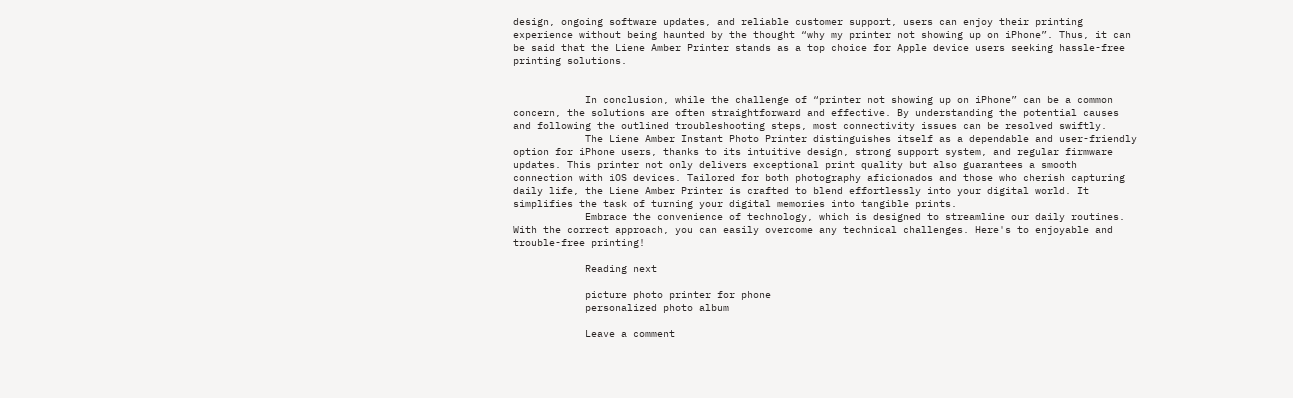design, ongoing software updates, and reliable customer support, users can enjoy their printing experience without being haunted by the thought “why my printer not showing up on iPhone”. Thus, it can be said that the Liene Amber Printer stands as a top choice for Apple device users seeking hassle-free printing solutions.


            In conclusion, while the challenge of “printer not showing up on iPhone” can be a common concern, the solutions are often straightforward and effective. By understanding the potential causes and following the outlined troubleshooting steps, most connectivity issues can be resolved swiftly.
            The Liene Amber Instant Photo Printer distinguishes itself as a dependable and user-friendly option for iPhone users, thanks to its intuitive design, strong support system, and regular firmware updates. This printer not only delivers exceptional print quality but also guarantees a smooth connection with iOS devices. Tailored for both photography aficionados and those who cherish capturing daily life, the Liene Amber Printer is crafted to blend effortlessly into your digital world. It simplifies the task of turning your digital memories into tangible prints.
            Embrace the convenience of technology, which is designed to streamline our daily routines. With the correct approach, you can easily overcome any technical challenges. Here's to enjoyable and trouble-free printing!

            Reading next

            picture photo printer for phone
            personalized photo album

            Leave a comment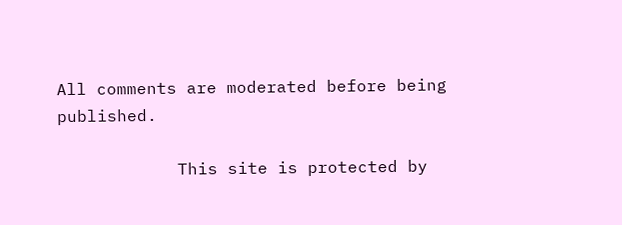All comments are moderated before being published.

            This site is protected by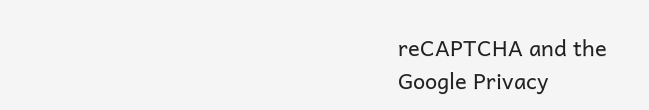reCAPTCHA and the Google Privacy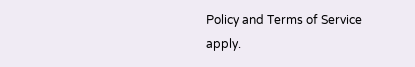Policy and Terms of Service apply.